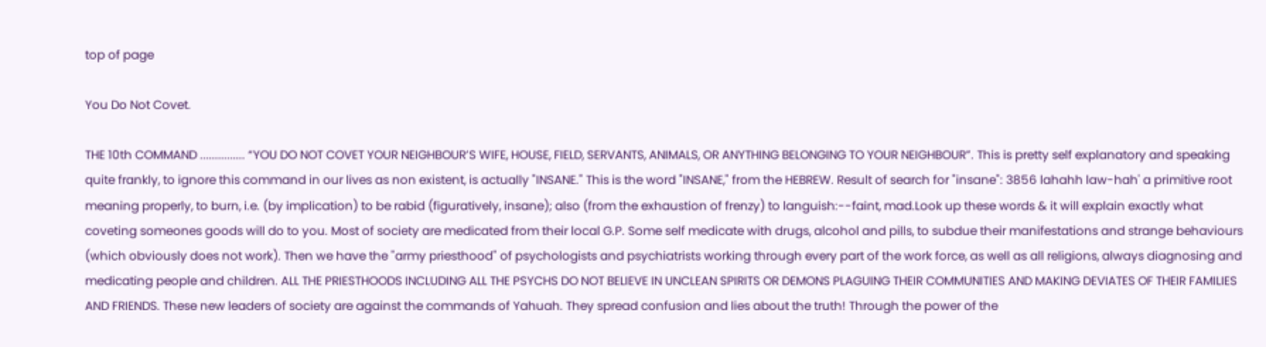top of page

You Do Not Covet.

THE 10th COMMAND ............... “YOU DO NOT COVET YOUR NEIGHBOUR’S WIFE, HOUSE, FIELD, SERVANTS, ANIMALS, OR ANYTHING BELONGING TO YOUR NEIGHBOUR”. This is pretty self explanatory and speaking quite frankly, to ignore this command in our lives as non existent, is actually "INSANE." This is the word "INSANE," from the HEBREW. Result of search for "insane": 3856 lahahh law-hah' a primitive root meaning properly, to burn, i.e. (by implication) to be rabid (figuratively, insane); also (from the exhaustion of frenzy) to languish:--faint, mad.Look up these words & it will explain exactly what coveting someones goods will do to you. Most of society are medicated from their local G.P. Some self medicate with drugs, alcohol and pills, to subdue their manifestations and strange behaviours (which obviously does not work). Then we have the "army priesthood" of psychologists and psychiatrists working through every part of the work force, as well as all religions, always diagnosing and medicating people and children. ALL THE PRIESTHOODS INCLUDING ALL THE PSYCHS DO NOT BELIEVE IN UNCLEAN SPIRITS OR DEMONS PLAGUING THEIR COMMUNITIES AND MAKING DEVIATES OF THEIR FAMILIES AND FRIENDS. These new leaders of society are against the commands of Yahuah. They spread confusion and lies about the truth! Through the power of the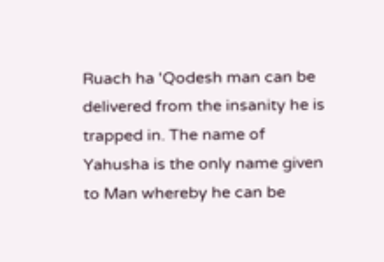Ruach ha 'Qodesh man can be delivered from the insanity he is trapped in. The name of Yahusha is the only name given to Man whereby he can be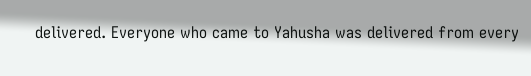delivered. Everyone who came to Yahusha was delivered from every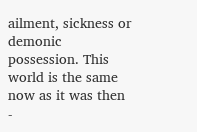ailment, sickness or demonic possession. This world is the same now as it was then -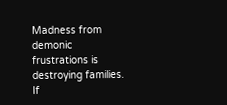Madness from demonic frustrations is destroying families. If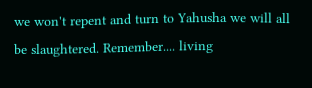we won't repent and turn to Yahusha we will all be slaughtered. Remember.... living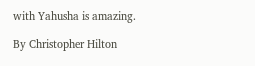with Yahusha is amazing.

By Christopher Hilton